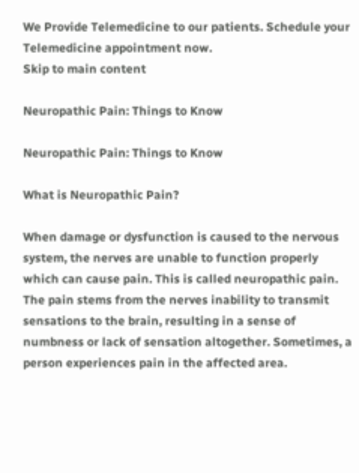We Provide Telemedicine to our patients. Schedule your Telemedicine appointment now.
Skip to main content

Neuropathic Pain: Things to Know

Neuropathic Pain: Things to Know

What is Neuropathic Pain?

When damage or dysfunction is caused to the nervous system, the nerves are unable to function properly which can cause pain. This is called neuropathic pain. The pain stems from the nerves inability to transmit sensations to the brain, resulting in a sense of numbness or lack of sensation altogether. Sometimes, a person experiences pain in the affected area.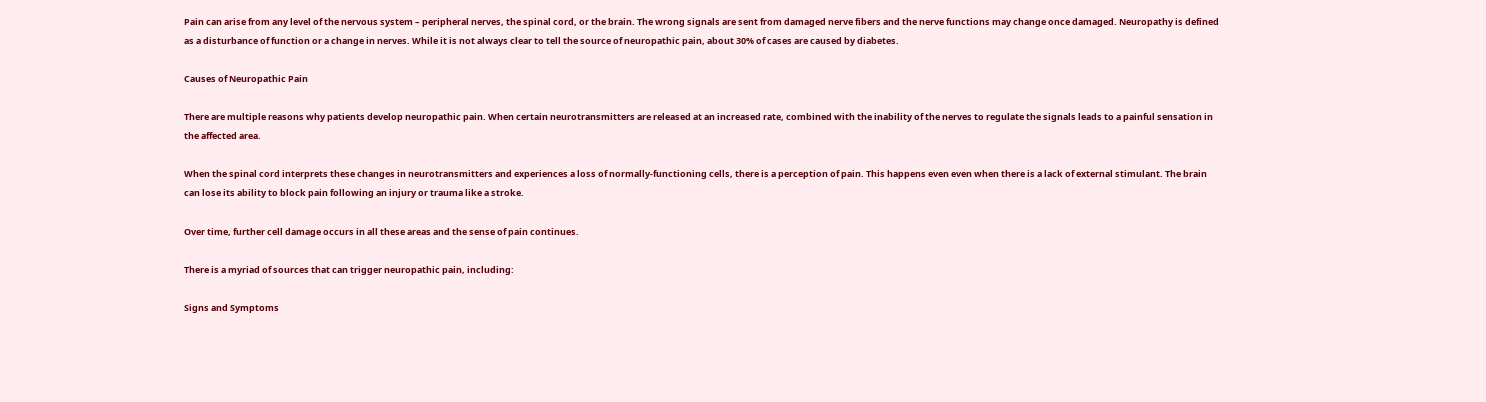Pain can arise from any level of the nervous system – peripheral nerves, the spinal cord, or the brain. The wrong signals are sent from damaged nerve fibers and the nerve functions may change once damaged. Neuropathy is defined as a disturbance of function or a change in nerves. While it is not always clear to tell the source of neuropathic pain, about 30% of cases are caused by diabetes.

Causes of Neuropathic Pain

There are multiple reasons why patients develop neuropathic pain. When certain neurotransmitters are released at an increased rate, combined with the inability of the nerves to regulate the signals leads to a painful sensation in the affected area.

When the spinal cord interprets these changes in neurotransmitters and experiences a loss of normally-functioning cells, there is a perception of pain. This happens even even when there is a lack of external stimulant. The brain can lose its ability to block pain following an injury or trauma like a stroke.

Over time, further cell damage occurs in all these areas and the sense of pain continues.

There is a myriad of sources that can trigger neuropathic pain, including:

Signs and Symptoms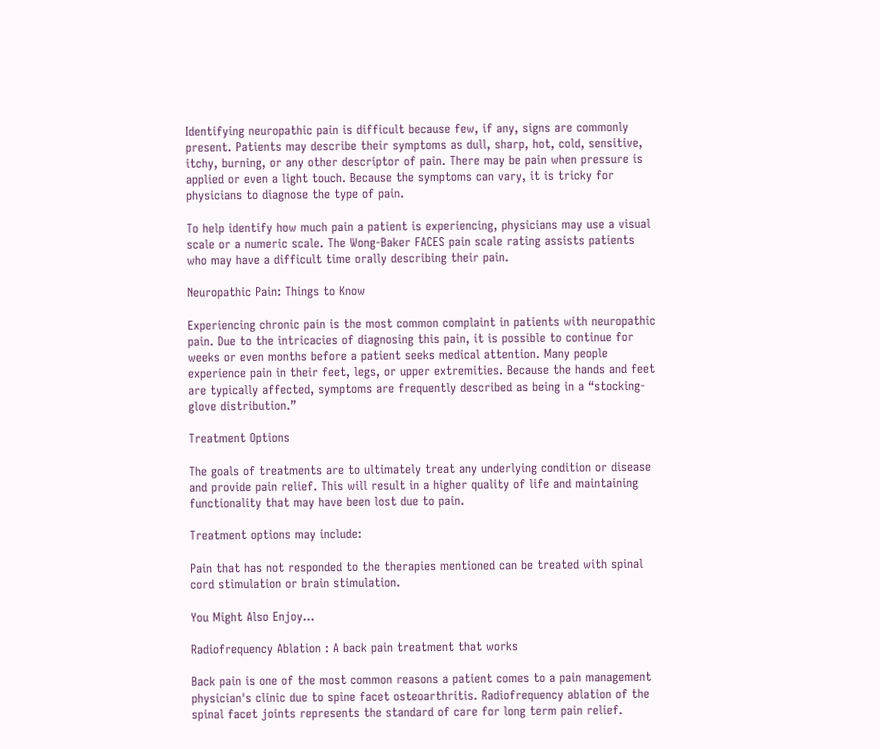Identifying neuropathic pain is difficult because few, if any, signs are commonly present. Patients may describe their symptoms as dull, sharp, hot, cold, sensitive, itchy, burning, or any other descriptor of pain. There may be pain when pressure is applied or even a light touch. Because the symptoms can vary, it is tricky for physicians to diagnose the type of pain.

To help identify how much pain a patient is experiencing, physicians may use a visual scale or a numeric scale. The Wong-Baker FACES pain scale rating assists patients who may have a difficult time orally describing their pain.

Neuropathic Pain: Things to Know

Experiencing chronic pain is the most common complaint in patients with neuropathic pain. Due to the intricacies of diagnosing this pain, it is possible to continue for weeks or even months before a patient seeks medical attention. Many people experience pain in their feet, legs, or upper extremities. Because the hands and feet are typically affected, symptoms are frequently described as being in a “stocking-glove distribution.”

Treatment Options

The goals of treatments are to ultimately treat any underlying condition or disease and provide pain relief. This will result in a higher quality of life and maintaining functionality that may have been lost due to pain.

Treatment options may include:

Pain that has not responded to the therapies mentioned can be treated with spinal cord stimulation or brain stimulation.

You Might Also Enjoy...

Radiofrequency Ablation : A back pain treatment that works

Back pain is one of the most common reasons a patient comes to a pain management physician's clinic due to spine facet osteoarthritis. Radiofrequency ablation of the spinal facet joints represents the standard of care for long term pain relief.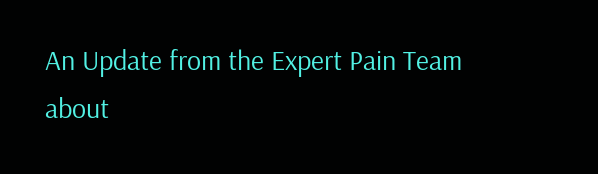An Update from the Expert Pain Team about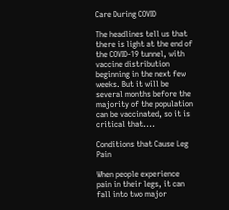Care During COVID

The headlines tell us that there is light at the end of the COVID-19 tunnel, with vaccine distribution beginning in the next few weeks. But it will be several months before the majority of the population can be vaccinated, so it is critical that....

Conditions that Cause Leg Pain

When people experience pain in their legs, it can fall into two major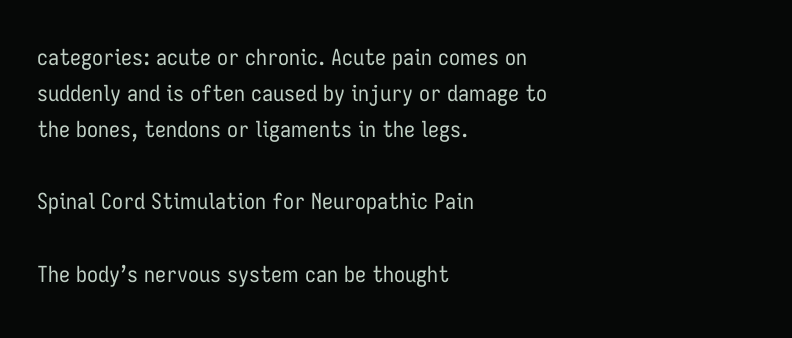categories: acute or chronic. Acute pain comes on suddenly and is often caused by injury or damage to the bones, tendons or ligaments in the legs.

Spinal Cord Stimulation for Neuropathic Pain

The body’s nervous system can be thought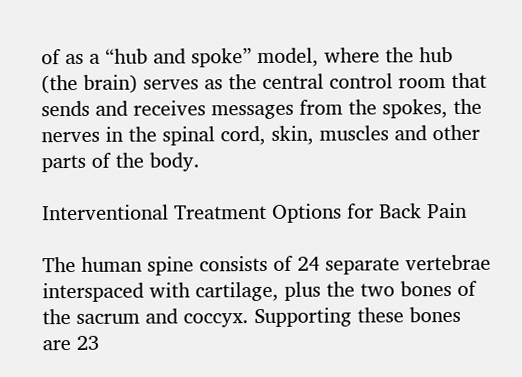of as a “hub and spoke” model, where the hub (the brain) serves as the central control room that sends and receives messages from the spokes, the nerves in the spinal cord, skin, muscles and other parts of the body.

Interventional Treatment Options for Back Pain

The human spine consists of 24 separate vertebrae interspaced with cartilage, plus the two bones of the sacrum and coccyx. Supporting these bones are 23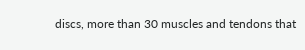discs, more than 30 muscles and tendons that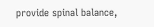provide spinal balance,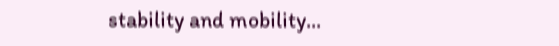stability and mobility...